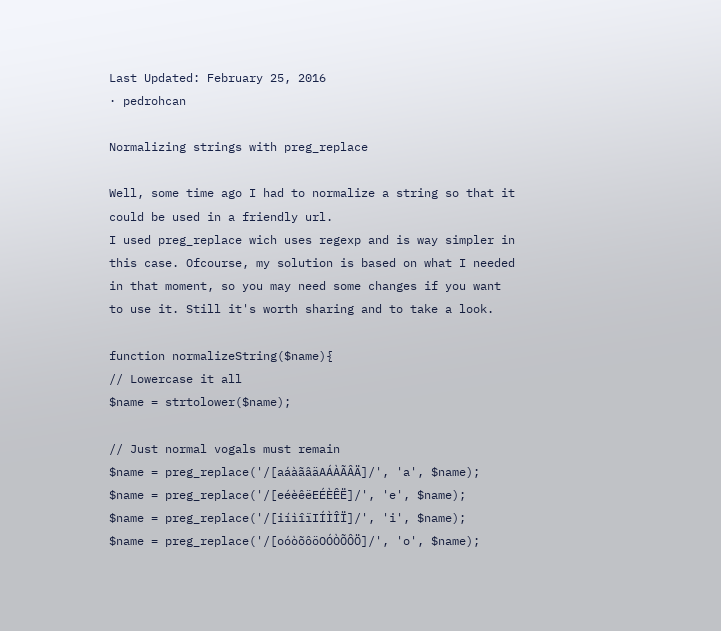Last Updated: February 25, 2016
· pedrohcan

Normalizing strings with preg_replace

Well, some time ago I had to normalize a string so that it could be used in a friendly url.
I used preg_replace wich uses regexp and is way simpler in this case. Ofcourse, my solution is based on what I needed in that moment, so you may need some changes if you want to use it. Still it's worth sharing and to take a look.

function normalizeString($name){
// Lowercase it all
$name = strtolower($name);

// Just normal vogals must remain
$name = preg_replace('/[aáàãâäAÁÀÃÂÄ]/', 'a', $name);
$name = preg_replace('/[eéèêëEÉÈÊË]/', 'e', $name);
$name = preg_replace('/[iíìîïIÍÌÎÏ]/', 'i', $name);
$name = preg_replace('/[oóòõôöOÓÒÕÔÖ]/', 'o', $name);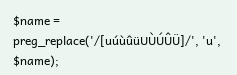$name = preg_replace('/[uúùûüUÙÚÛÜ]/', 'u', $name);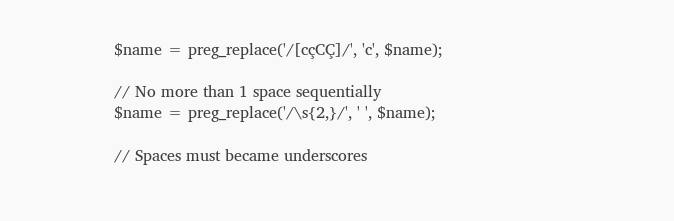$name = preg_replace('/[cçCÇ]/', 'c', $name);

// No more than 1 space sequentially
$name = preg_replace('/\s{2,}/', ' ', $name);

// Spaces must became underscores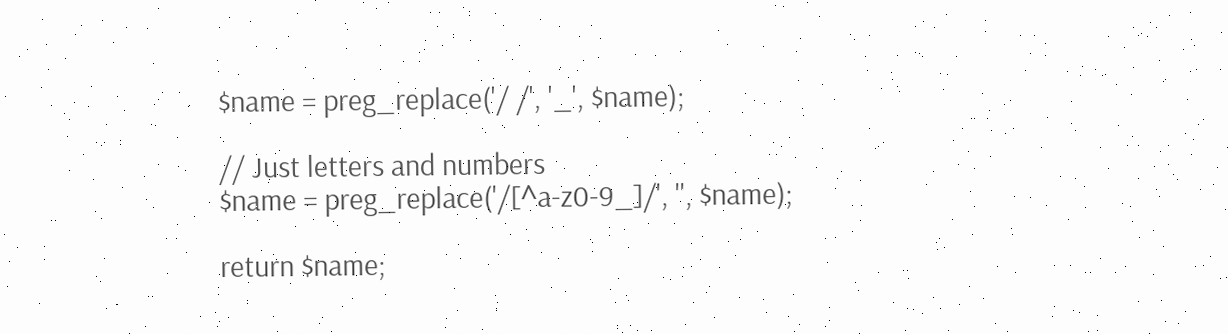$name = preg_replace('/ /', '_', $name);

// Just letters and numbers
$name = preg_replace('/[^a-z0-9_]/', '', $name);

return $name;